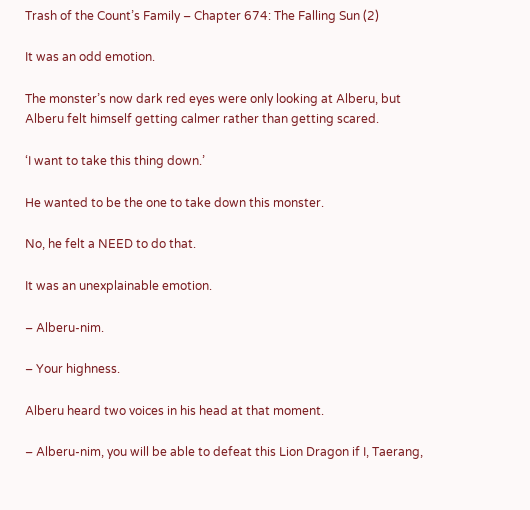Trash of the Count’s Family – Chapter 674: The Falling Sun (2)

It was an odd emotion.

The monster’s now dark red eyes were only looking at Alberu, but Alberu felt himself getting calmer rather than getting scared.

‘I want to take this thing down.’

He wanted to be the one to take down this monster.

No, he felt a NEED to do that.

It was an unexplainable emotion.

– Alberu-nim.

– Your highness.

Alberu heard two voices in his head at that moment.

– Alberu-nim, you will be able to defeat this Lion Dragon if I, Taerang,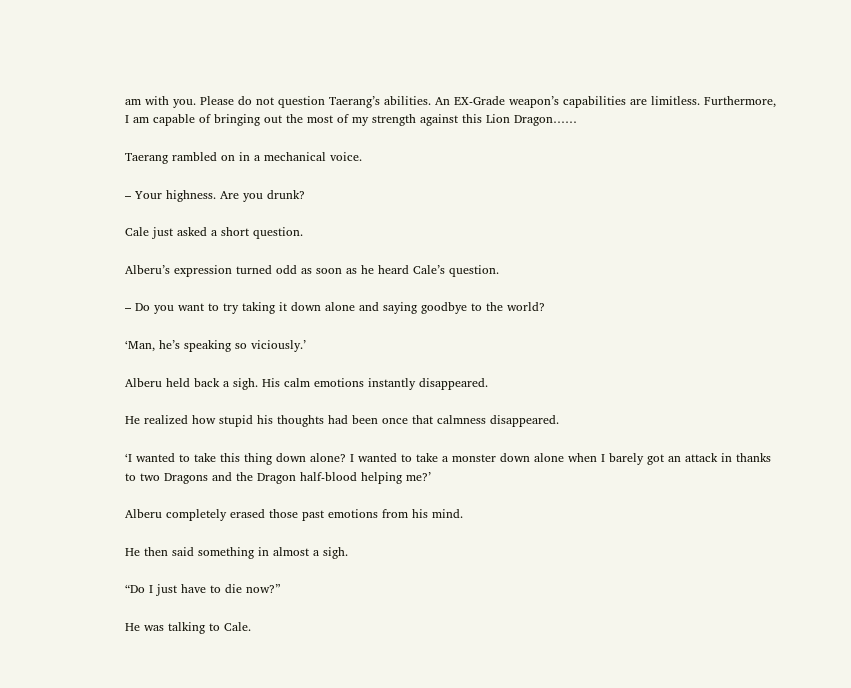am with you. Please do not question Taerang’s abilities. An EX-Grade weapon’s capabilities are limitless. Furthermore, I am capable of bringing out the most of my strength against this Lion Dragon……

Taerang rambled on in a mechanical voice.

– Your highness. Are you drunk?

Cale just asked a short question.

Alberu’s expression turned odd as soon as he heard Cale’s question.

– Do you want to try taking it down alone and saying goodbye to the world?

‘Man, he’s speaking so viciously.’

Alberu held back a sigh. His calm emotions instantly disappeared.

He realized how stupid his thoughts had been once that calmness disappeared.

‘I wanted to take this thing down alone? I wanted to take a monster down alone when I barely got an attack in thanks to two Dragons and the Dragon half-blood helping me?’

Alberu completely erased those past emotions from his mind.

He then said something in almost a sigh.

“Do I just have to die now?”

He was talking to Cale.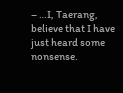– …I, Taerang, believe that I have just heard some nonsense.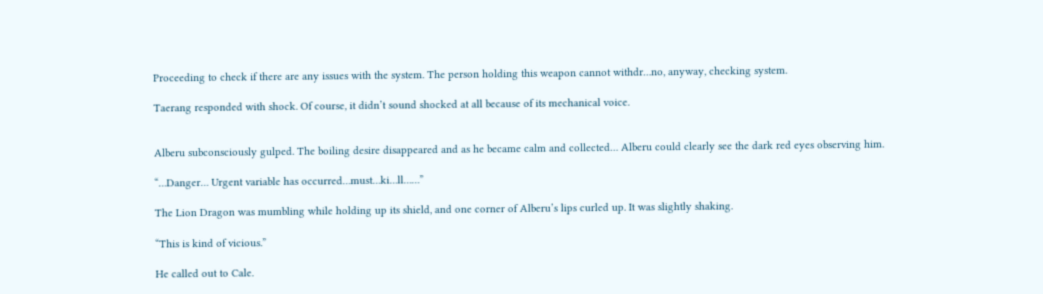Proceeding to check if there are any issues with the system. The person holding this weapon cannot withdr…no, anyway, checking system.

Taerang responded with shock. Of course, it didn’t sound shocked at all because of its mechanical voice.


Alberu subconsciously gulped. The boiling desire disappeared and as he became calm and collected… Alberu could clearly see the dark red eyes observing him.

“…Danger… Urgent variable has occurred…must…ki…ll……”

The Lion Dragon was mumbling while holding up its shield, and one corner of Alberu’s lips curled up. It was slightly shaking.

“This is kind of vicious.”

He called out to Cale.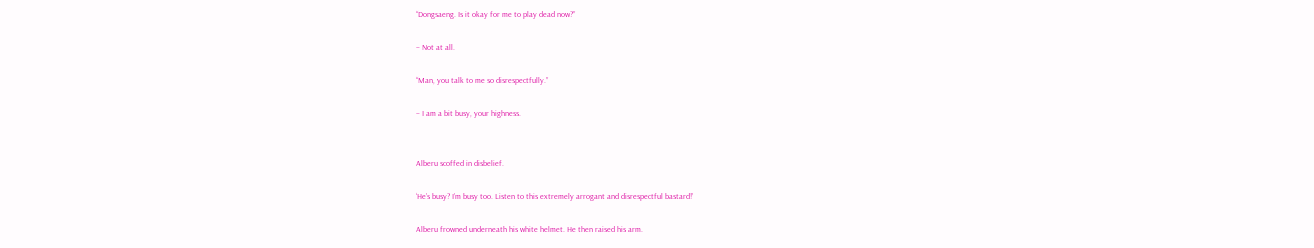“Dongsaeng. Is it okay for me to play dead now?”

– Not at all.

“Man, you talk to me so disrespectfully.”

– I am a bit busy, your highness.


Alberu scoffed in disbelief.

‘He’s busy? I’m busy too. Listen to this extremely arrogant and disrespectful bastard!’

Alberu frowned underneath his white helmet. He then raised his arm.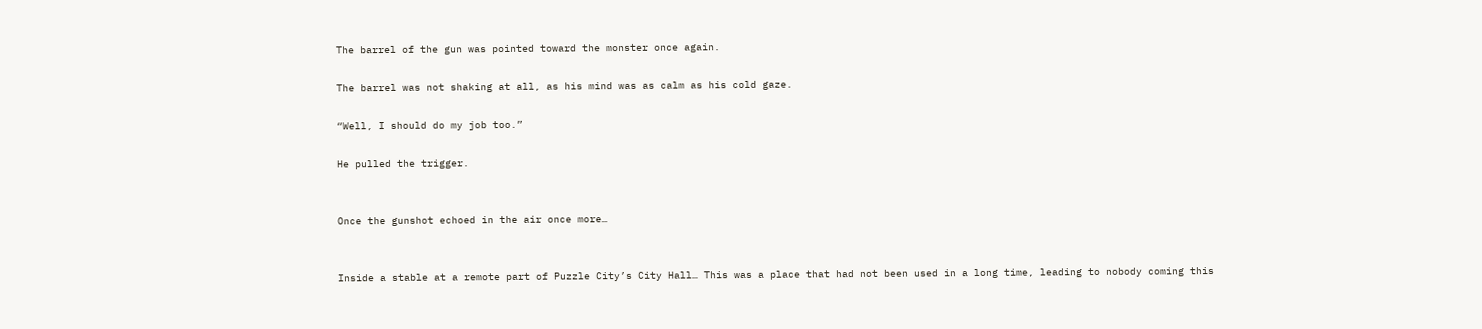The barrel of the gun was pointed toward the monster once again.

The barrel was not shaking at all, as his mind was as calm as his cold gaze.

“Well, I should do my job too.”

He pulled the trigger.


Once the gunshot echoed in the air once more…


Inside a stable at a remote part of Puzzle City’s City Hall… This was a place that had not been used in a long time, leading to nobody coming this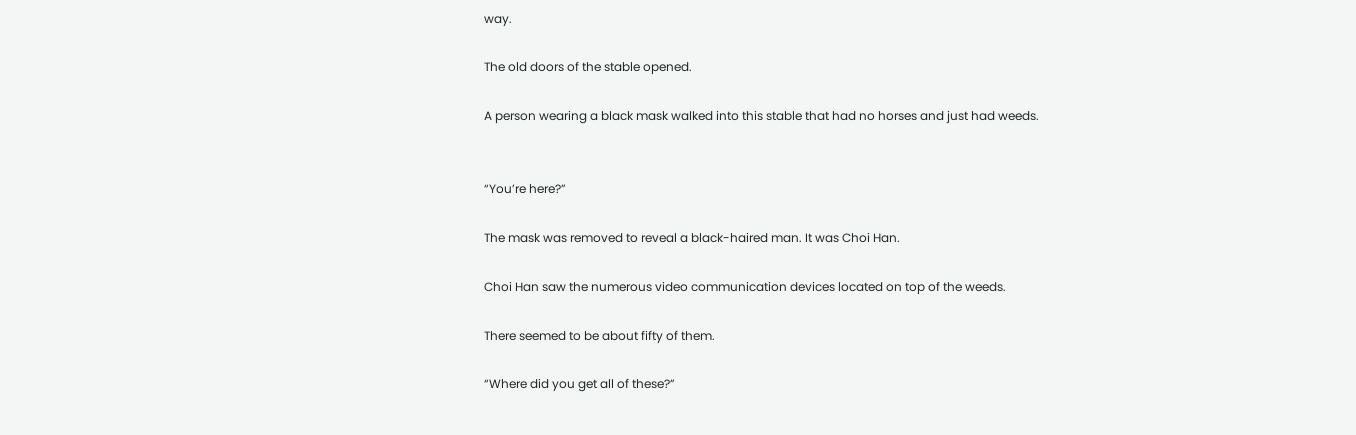way.

The old doors of the stable opened.

A person wearing a black mask walked into this stable that had no horses and just had weeds.


“You’re here?”

The mask was removed to reveal a black-haired man. It was Choi Han.

Choi Han saw the numerous video communication devices located on top of the weeds.

There seemed to be about fifty of them.

“Where did you get all of these?”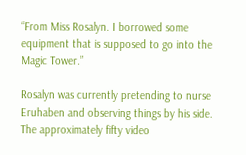“From Miss Rosalyn. I borrowed some equipment that is supposed to go into the Magic Tower.”

Rosalyn was currently pretending to nurse Eruhaben and observing things by his side. The approximately fifty video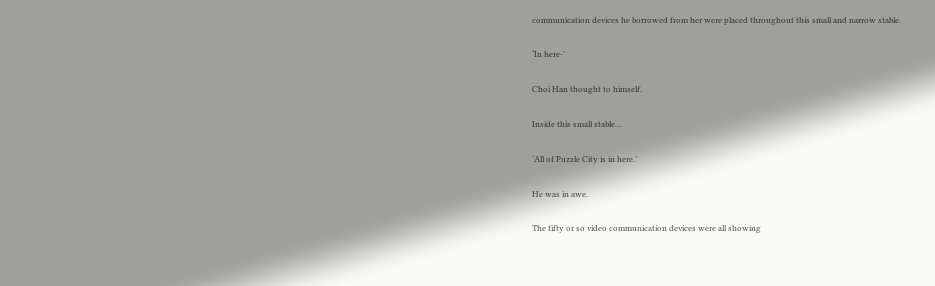communication devices he borrowed from her were placed throughout this small and narrow stable.

‘In here-’

Choi Han thought to himself.

Inside this small stable…

‘All of Puzzle City is in here.’

He was in awe.

The fifty or so video communication devices were all showing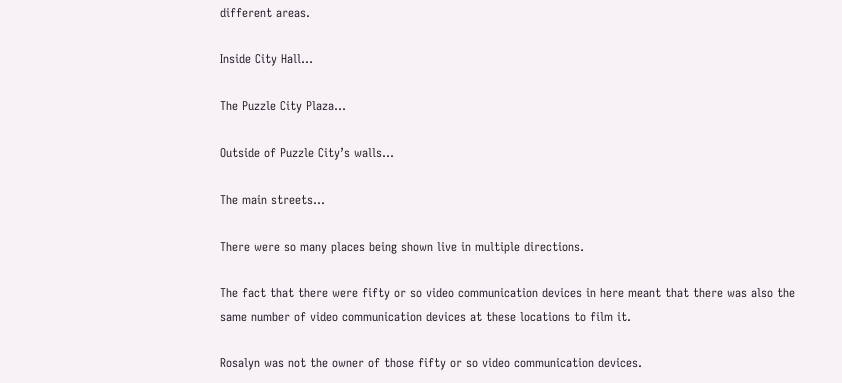different areas.

Inside City Hall…

The Puzzle City Plaza…

Outside of Puzzle City’s walls…

The main streets…

There were so many places being shown live in multiple directions.

The fact that there were fifty or so video communication devices in here meant that there was also the same number of video communication devices at these locations to film it.

Rosalyn was not the owner of those fifty or so video communication devices.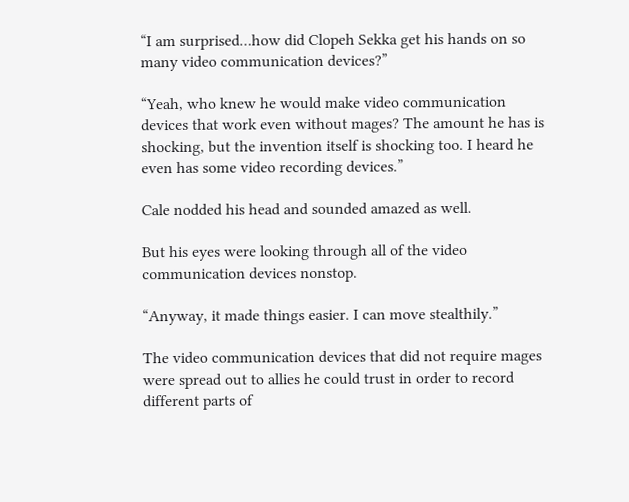“I am surprised…how did Clopeh Sekka get his hands on so many video communication devices?”

“Yeah, who knew he would make video communication devices that work even without mages? The amount he has is shocking, but the invention itself is shocking too. I heard he even has some video recording devices.”

Cale nodded his head and sounded amazed as well.

But his eyes were looking through all of the video communication devices nonstop.

“Anyway, it made things easier. I can move stealthily.”

The video communication devices that did not require mages were spread out to allies he could trust in order to record different parts of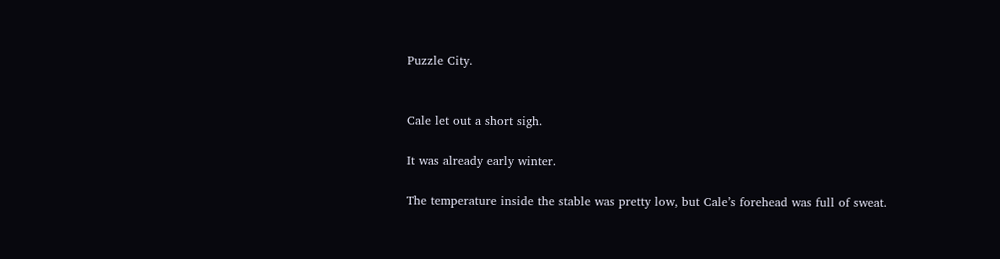Puzzle City.


Cale let out a short sigh.

It was already early winter.

The temperature inside the stable was pretty low, but Cale’s forehead was full of sweat.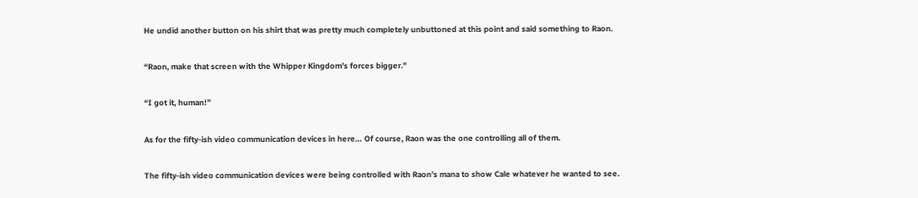He undid another button on his shirt that was pretty much completely unbuttoned at this point and said something to Raon.

“Raon, make that screen with the Whipper Kingdom’s forces bigger.”

“I got it, human!”

As for the fifty-ish video communication devices in here… Of course, Raon was the one controlling all of them.

The fifty-ish video communication devices were being controlled with Raon’s mana to show Cale whatever he wanted to see.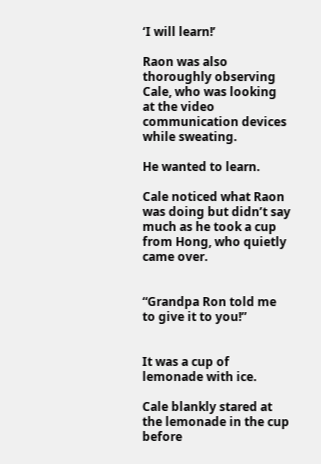‘I will learn!’

Raon was also thoroughly observing Cale, who was looking at the video communication devices while sweating.

He wanted to learn.

Cale noticed what Raon was doing but didn’t say much as he took a cup from Hong, who quietly came over.


“Grandpa Ron told me to give it to you!”


It was a cup of lemonade with ice.

Cale blankly stared at the lemonade in the cup before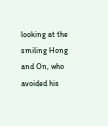looking at the smiling Hong and On, who avoided his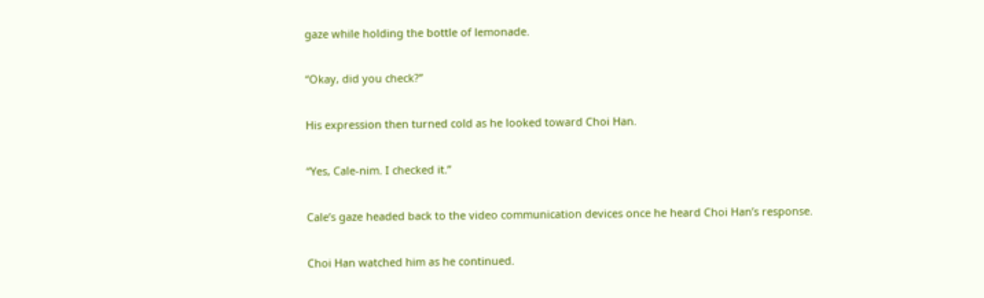gaze while holding the bottle of lemonade.

“Okay, did you check?”

His expression then turned cold as he looked toward Choi Han.

“Yes, Cale-nim. I checked it.”

Cale’s gaze headed back to the video communication devices once he heard Choi Han’s response.

Choi Han watched him as he continued.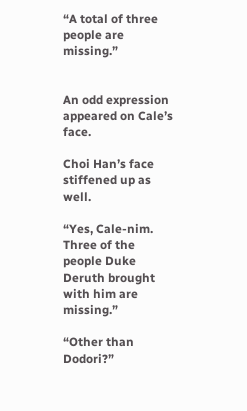“A total of three people are missing.”


An odd expression appeared on Cale’s face.

Choi Han’s face stiffened up as well.

“Yes, Cale-nim. Three of the people Duke Deruth brought with him are missing.”

“Other than Dodori?”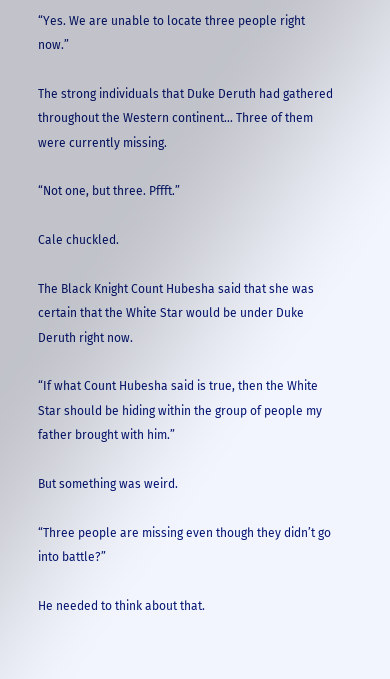“Yes. We are unable to locate three people right now.”

The strong individuals that Duke Deruth had gathered throughout the Western continent… Three of them were currently missing.

“Not one, but three. Pffft.”

Cale chuckled.

The Black Knight Count Hubesha said that she was certain that the White Star would be under Duke Deruth right now.

“If what Count Hubesha said is true, then the White Star should be hiding within the group of people my father brought with him.”

But something was weird.

“Three people are missing even though they didn’t go into battle?”

He needed to think about that.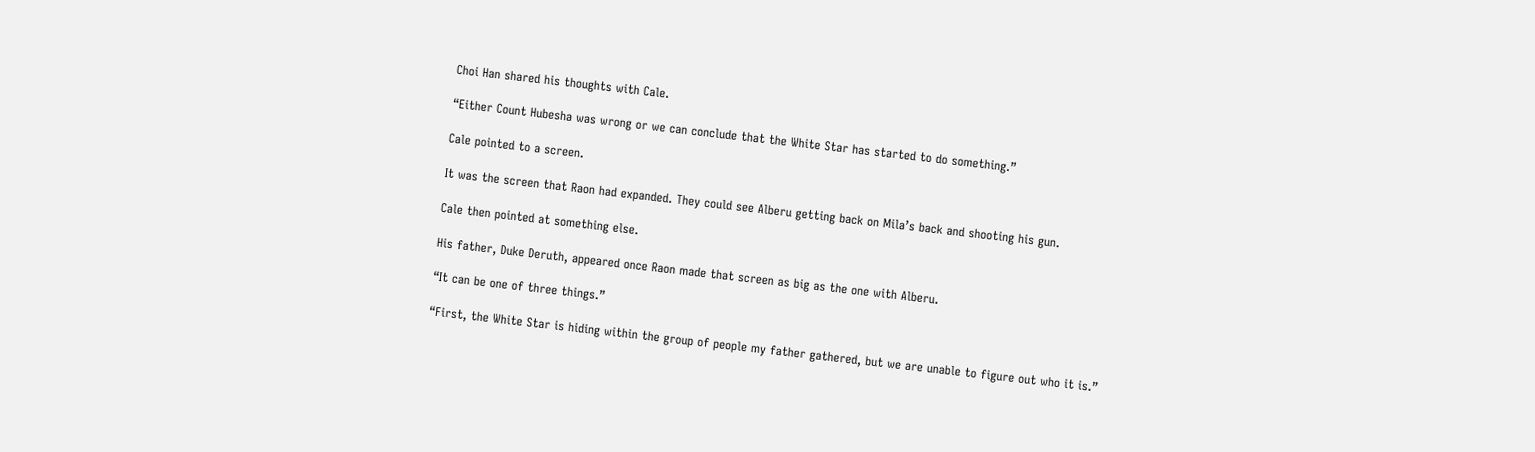Choi Han shared his thoughts with Cale.

“Either Count Hubesha was wrong or we can conclude that the White Star has started to do something.”

Cale pointed to a screen.

It was the screen that Raon had expanded. They could see Alberu getting back on Mila’s back and shooting his gun.

Cale then pointed at something else.

His father, Duke Deruth, appeared once Raon made that screen as big as the one with Alberu.

“It can be one of three things.”

“First, the White Star is hiding within the group of people my father gathered, but we are unable to figure out who it is.”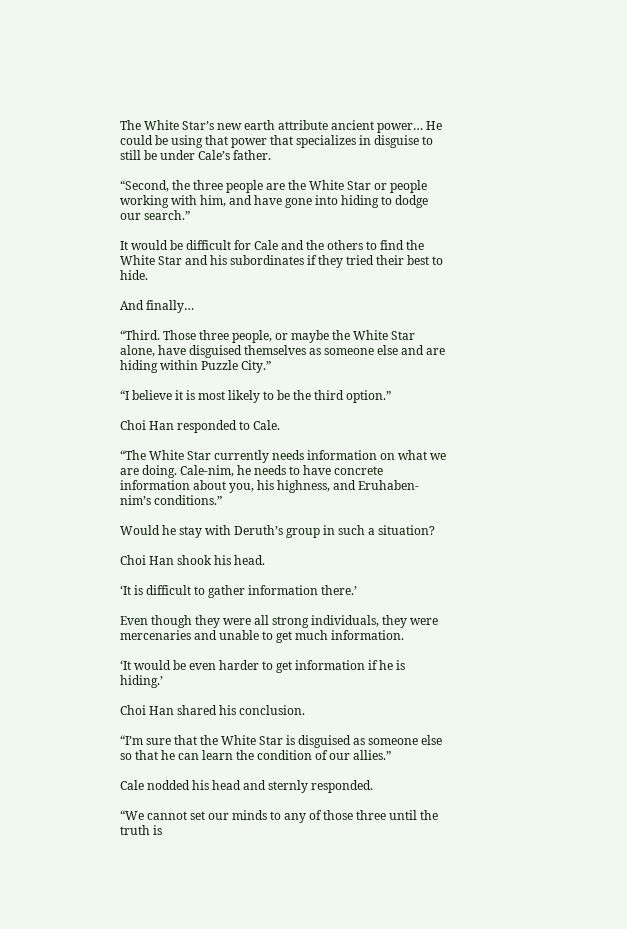The White Star’s new earth attribute ancient power… He could be using that power that specializes in disguise to still be under Cale’s father.

“Second, the three people are the White Star or people working with him, and have gone into hiding to dodge our search.”

It would be difficult for Cale and the others to find the White Star and his subordinates if they tried their best to hide.

And finally…

“Third. Those three people, or maybe the White Star alone, have disguised themselves as someone else and are hiding within Puzzle City.”

“I believe it is most likely to be the third option.”

Choi Han responded to Cale.

“The White Star currently needs information on what we are doing. Cale-nim, he needs to have concrete information about you, his highness, and Eruhaben-nim’s conditions.”

Would he stay with Deruth’s group in such a situation?

Choi Han shook his head.

‘It is difficult to gather information there.’

Even though they were all strong individuals, they were mercenaries and unable to get much information.

‘It would be even harder to get information if he is hiding.’

Choi Han shared his conclusion.

“I’m sure that the White Star is disguised as someone else so that he can learn the condition of our allies.”

Cale nodded his head and sternly responded.

“We cannot set our minds to any of those three until the truth is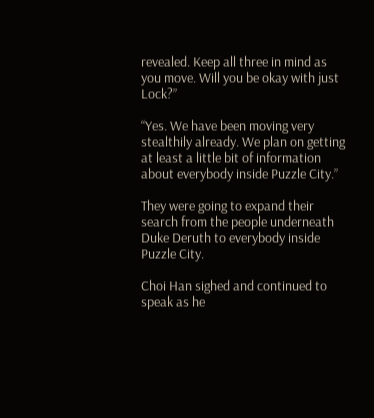revealed. Keep all three in mind as you move. Will you be okay with just Lock?”

“Yes. We have been moving very stealthily already. We plan on getting at least a little bit of information about everybody inside Puzzle City.”

They were going to expand their search from the people underneath Duke Deruth to everybody inside Puzzle City.

Choi Han sighed and continued to speak as he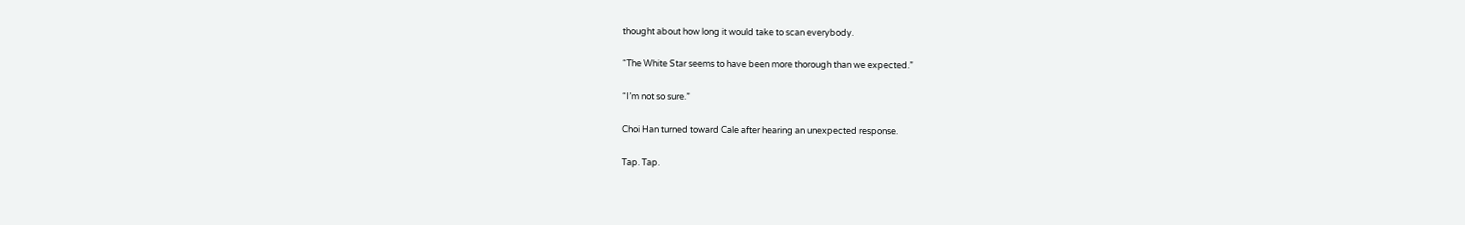thought about how long it would take to scan everybody.

“The White Star seems to have been more thorough than we expected.”

“I’m not so sure.”

Choi Han turned toward Cale after hearing an unexpected response.

Tap. Tap.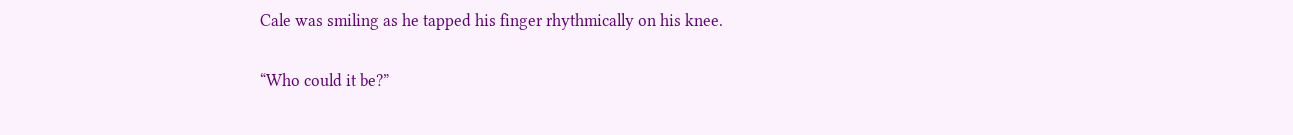Cale was smiling as he tapped his finger rhythmically on his knee.

“Who could it be?”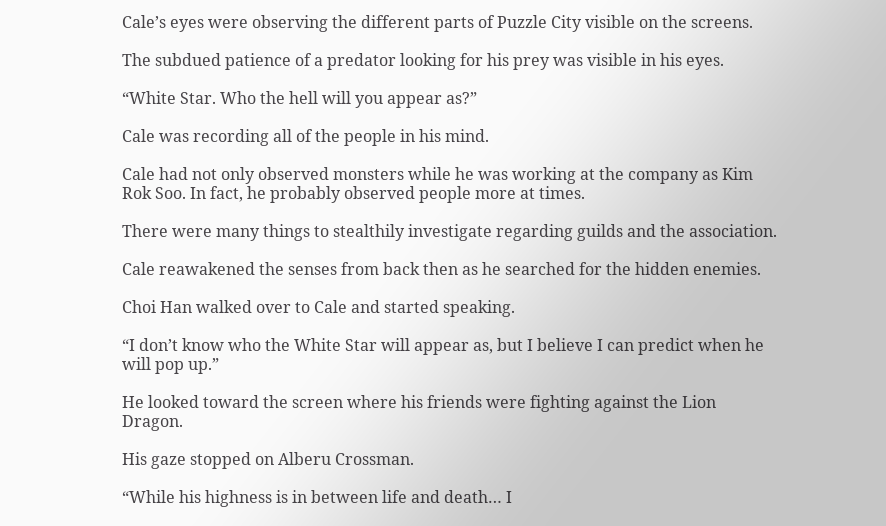Cale’s eyes were observing the different parts of Puzzle City visible on the screens.

The subdued patience of a predator looking for his prey was visible in his eyes.

“White Star. Who the hell will you appear as?”

Cale was recording all of the people in his mind.

Cale had not only observed monsters while he was working at the company as Kim Rok Soo. In fact, he probably observed people more at times.

There were many things to stealthily investigate regarding guilds and the association.

Cale reawakened the senses from back then as he searched for the hidden enemies.

Choi Han walked over to Cale and started speaking.

“I don’t know who the White Star will appear as, but I believe I can predict when he will pop up.”

He looked toward the screen where his friends were fighting against the Lion Dragon.

His gaze stopped on Alberu Crossman.

“While his highness is in between life and death… I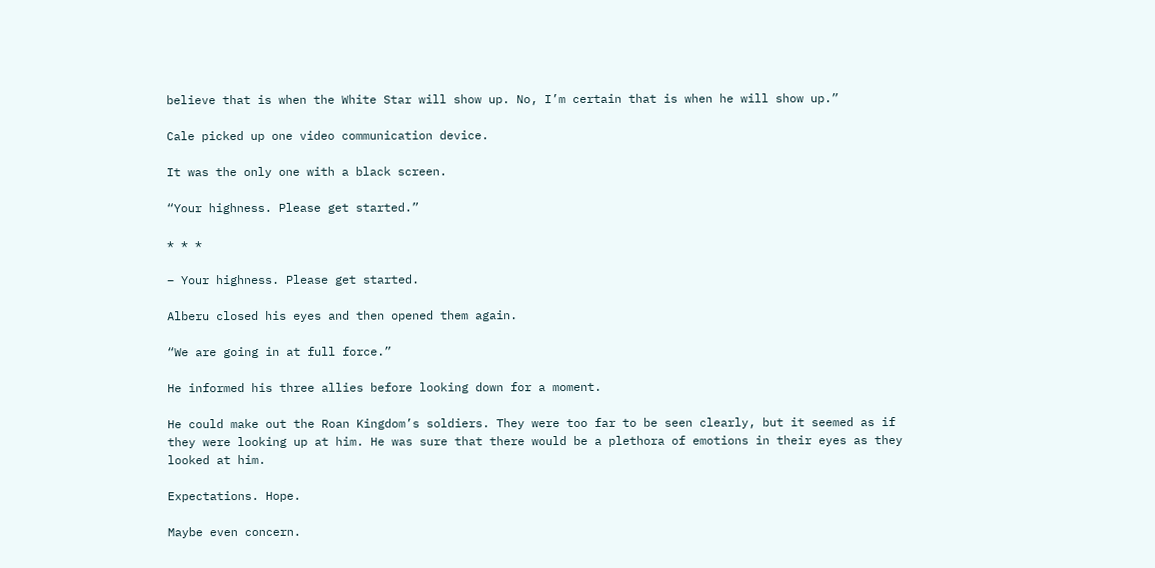believe that is when the White Star will show up. No, I’m certain that is when he will show up.”

Cale picked up one video communication device.

It was the only one with a black screen.

“Your highness. Please get started.”

* * *

– Your highness. Please get started.

Alberu closed his eyes and then opened them again.

“We are going in at full force.”

He informed his three allies before looking down for a moment.

He could make out the Roan Kingdom’s soldiers. They were too far to be seen clearly, but it seemed as if they were looking up at him. He was sure that there would be a plethora of emotions in their eyes as they looked at him.

Expectations. Hope.

Maybe even concern.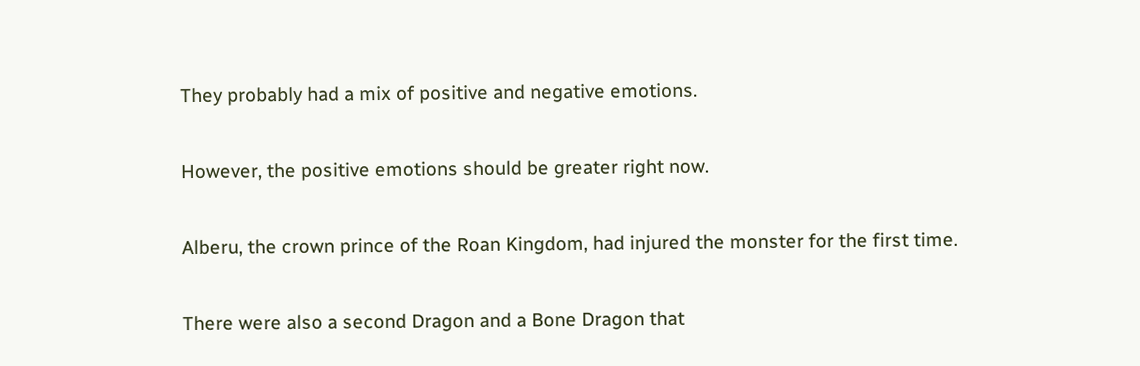They probably had a mix of positive and negative emotions.

However, the positive emotions should be greater right now.

Alberu, the crown prince of the Roan Kingdom, had injured the monster for the first time.

There were also a second Dragon and a Bone Dragon that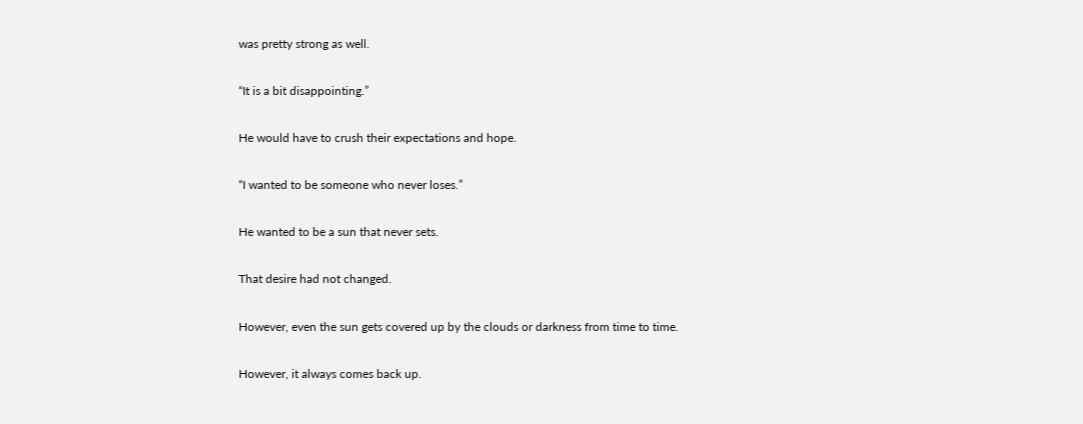was pretty strong as well.

“It is a bit disappointing.”

He would have to crush their expectations and hope.

“I wanted to be someone who never loses.”

He wanted to be a sun that never sets.

That desire had not changed.

However, even the sun gets covered up by the clouds or darkness from time to time.

However, it always comes back up.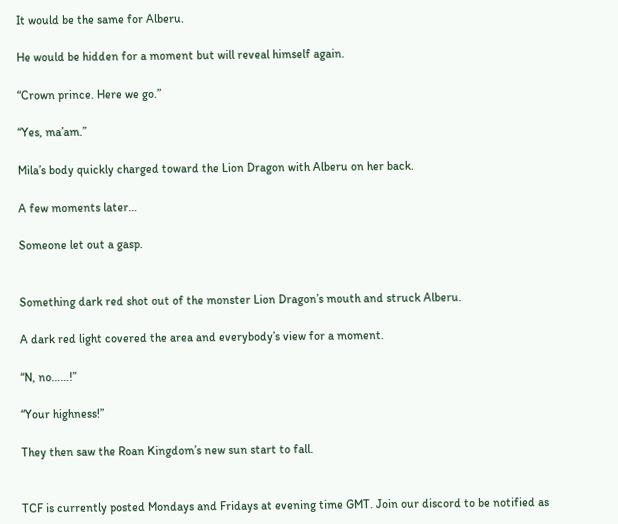It would be the same for Alberu.

He would be hidden for a moment but will reveal himself again.

“Crown prince. Here we go.”

“Yes, ma’am.”

Mila’s body quickly charged toward the Lion Dragon with Alberu on her back.

A few moments later…

Someone let out a gasp.


Something dark red shot out of the monster Lion Dragon’s mouth and struck Alberu.

A dark red light covered the area and everybody’s view for a moment.

“N, no……!”

“Your highness!”

They then saw the Roan Kingdom’s new sun start to fall.


TCF is currently posted Mondays and Fridays at evening time GMT. Join our discord to be notified as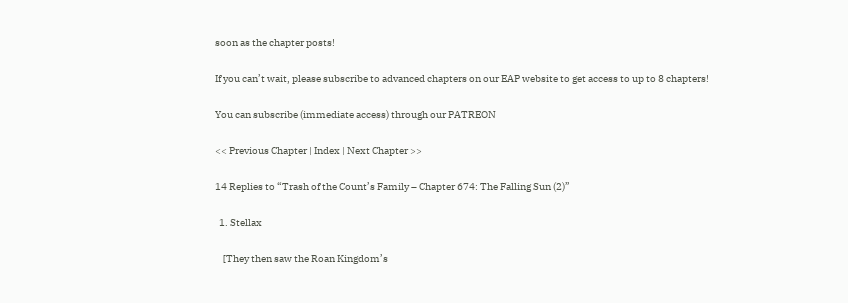soon as the chapter posts!

If you can’t wait, please subscribe to advanced chapters on our EAP website to get access to up to 8 chapters!

You can subscribe (immediate access) through our PATREON

<< Previous Chapter | Index | Next Chapter >>

14 Replies to “Trash of the Count’s Family – Chapter 674: The Falling Sun (2)”

  1. Stellax

    [They then saw the Roan Kingdom’s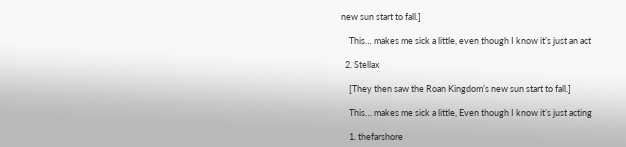new sun start to fall.]

    This… makes me sick a little, even though I know it’s just an act

  2. Stellax

    [They then saw the Roan Kingdom’s new sun start to fall.]

    This… makes me sick a little, Even though I know it’s just acting

    1. thefarshore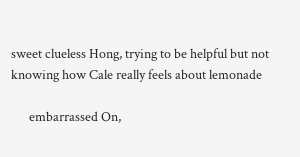sweet clueless Hong, trying to be helpful but not knowing how Cale really feels about lemonade

      embarrassed On,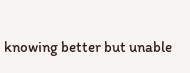knowing better but unable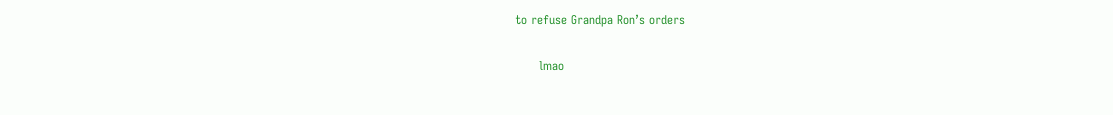to refuse Grandpa Ron’s orders

      lmao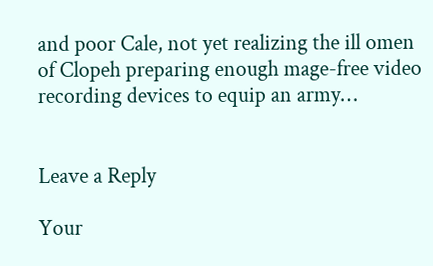and poor Cale, not yet realizing the ill omen of Clopeh preparing enough mage-free video recording devices to equip an army…


Leave a Reply

Your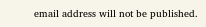email address will not be published.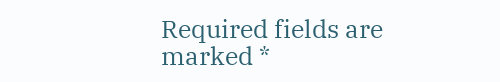Required fields are marked *